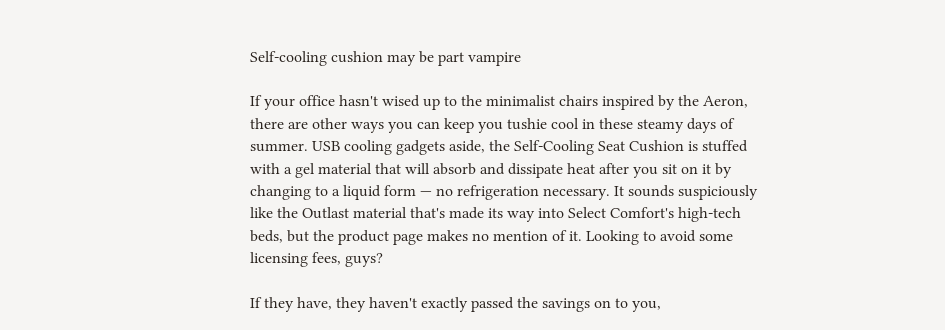Self-cooling cushion may be part vampire

If your office hasn't wised up to the minimalist chairs inspired by the Aeron, there are other ways you can keep you tushie cool in these steamy days of summer. USB cooling gadgets aside, the Self-Cooling Seat Cushion is stuffed with a gel material that will absorb and dissipate heat after you sit on it by changing to a liquid form — no refrigeration necessary. It sounds suspiciously like the Outlast material that's made its way into Select Comfort's high-tech beds, but the product page makes no mention of it. Looking to avoid some licensing fees, guys?

If they have, they haven't exactly passed the savings on to you,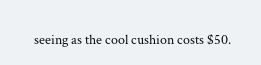seeing as the cool cushion costs $50.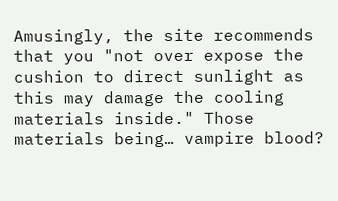Amusingly, the site recommends that you "not over expose the cushion to direct sunlight as this may damage the cooling materials inside." Those materials being… vampire blood?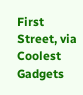First Street, via Coolest Gadgets